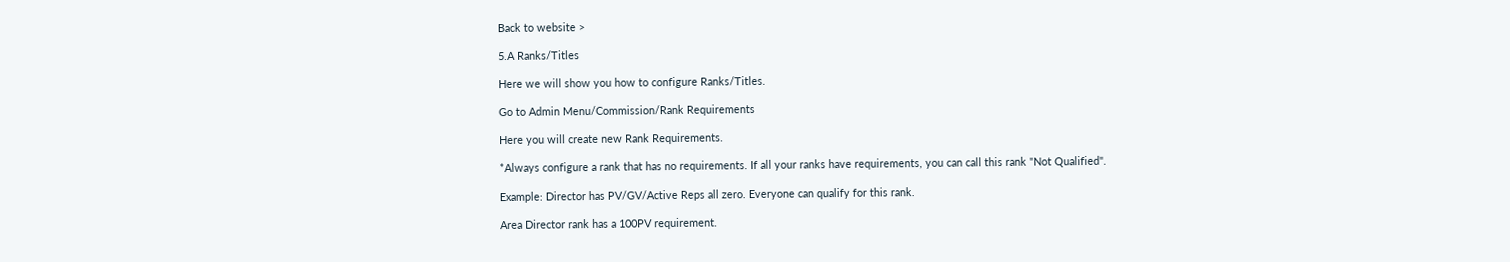Back to website >

5.A Ranks/Titles

Here we will show you how to configure Ranks/Titles.

Go to Admin Menu/Commission/Rank Requirements

Here you will create new Rank Requirements.

*Always configure a rank that has no requirements. If all your ranks have requirements, you can call this rank "Not Qualified".

Example: Director has PV/GV/Active Reps all zero. Everyone can qualify for this rank.

Area Director rank has a 100PV requirement.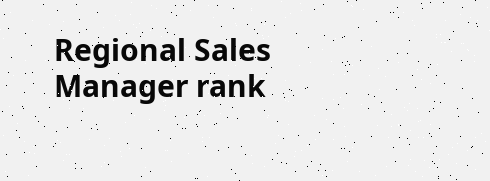Regional Sales Manager rank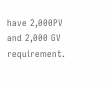have 2,000PV and 2,000 GV requirement.